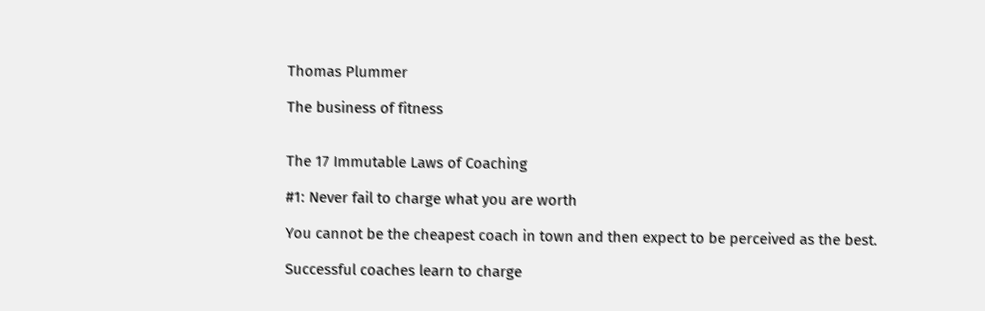Thomas Plummer

The business of fitness


The 17 Immutable Laws of Coaching

#1: Never fail to charge what you are worth

You cannot be the cheapest coach in town and then expect to be perceived as the best.

Successful coaches learn to charge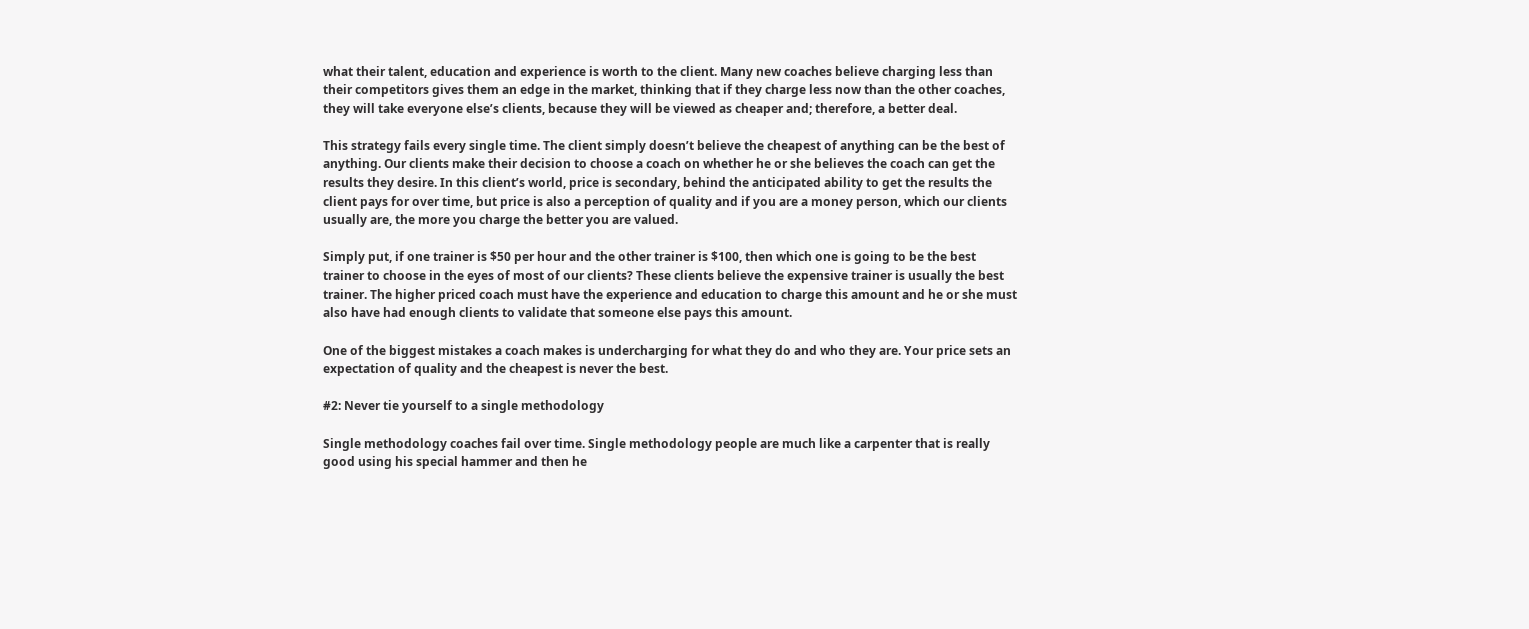what their talent, education and experience is worth to the client. Many new coaches believe charging less than their competitors gives them an edge in the market, thinking that if they charge less now than the other coaches, they will take everyone else’s clients, because they will be viewed as cheaper and; therefore, a better deal.

This strategy fails every single time. The client simply doesn’t believe the cheapest of anything can be the best of anything. Our clients make their decision to choose a coach on whether he or she believes the coach can get the results they desire. In this client’s world, price is secondary, behind the anticipated ability to get the results the client pays for over time, but price is also a perception of quality and if you are a money person, which our clients usually are, the more you charge the better you are valued.

Simply put, if one trainer is $50 per hour and the other trainer is $100, then which one is going to be the best trainer to choose in the eyes of most of our clients? These clients believe the expensive trainer is usually the best trainer. The higher priced coach must have the experience and education to charge this amount and he or she must also have had enough clients to validate that someone else pays this amount.

One of the biggest mistakes a coach makes is undercharging for what they do and who they are. Your price sets an expectation of quality and the cheapest is never the best.

#2: Never tie yourself to a single methodology

Single methodology coaches fail over time. Single methodology people are much like a carpenter that is really good using his special hammer and then he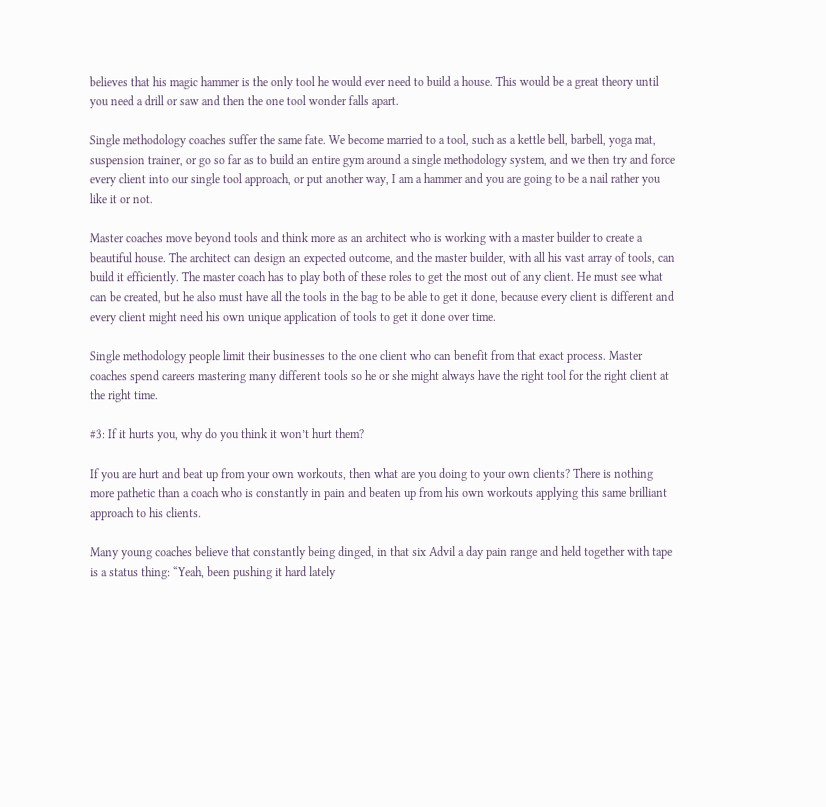believes that his magic hammer is the only tool he would ever need to build a house. This would be a great theory until you need a drill or saw and then the one tool wonder falls apart.

Single methodology coaches suffer the same fate. We become married to a tool, such as a kettle bell, barbell, yoga mat, suspension trainer, or go so far as to build an entire gym around a single methodology system, and we then try and force every client into our single tool approach, or put another way, I am a hammer and you are going to be a nail rather you like it or not.

Master coaches move beyond tools and think more as an architect who is working with a master builder to create a beautiful house. The architect can design an expected outcome, and the master builder, with all his vast array of tools, can build it efficiently. The master coach has to play both of these roles to get the most out of any client. He must see what can be created, but he also must have all the tools in the bag to be able to get it done, because every client is different and every client might need his own unique application of tools to get it done over time.

Single methodology people limit their businesses to the one client who can benefit from that exact process. Master coaches spend careers mastering many different tools so he or she might always have the right tool for the right client at the right time.

#3: If it hurts you, why do you think it won’t hurt them?

If you are hurt and beat up from your own workouts, then what are you doing to your own clients? There is nothing more pathetic than a coach who is constantly in pain and beaten up from his own workouts applying this same brilliant approach to his clients.

Many young coaches believe that constantly being dinged, in that six Advil a day pain range and held together with tape is a status thing: “Yeah, been pushing it hard lately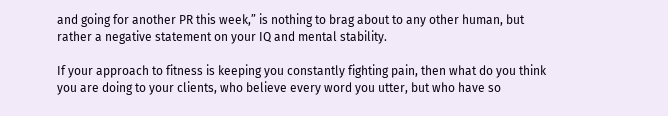and going for another PR this week,” is nothing to brag about to any other human, but rather a negative statement on your IQ and mental stability.

If your approach to fitness is keeping you constantly fighting pain, then what do you think you are doing to your clients, who believe every word you utter, but who have so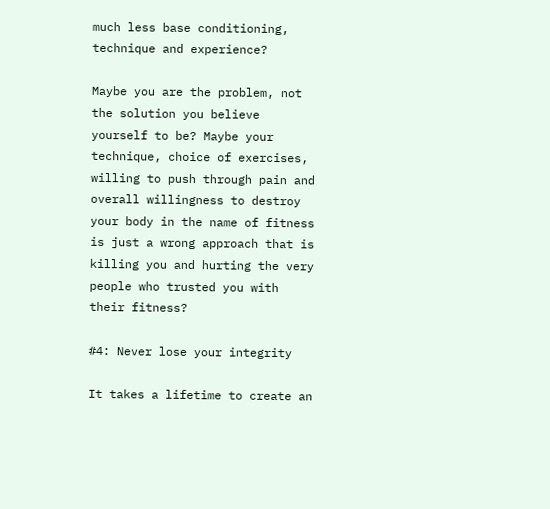much less base conditioning, technique and experience?

Maybe you are the problem, not the solution you believe yourself to be? Maybe your technique, choice of exercises, willing to push through pain and overall willingness to destroy your body in the name of fitness is just a wrong approach that is killing you and hurting the very people who trusted you with their fitness?

#4: Never lose your integrity

It takes a lifetime to create an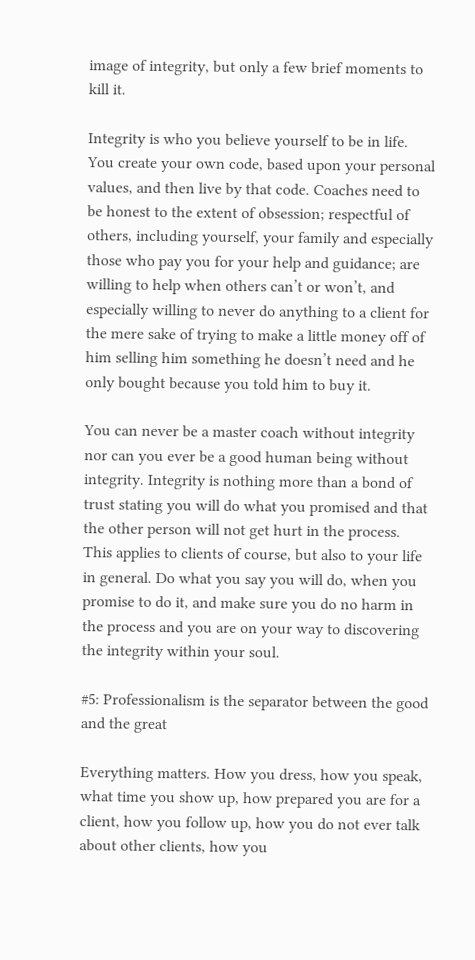image of integrity, but only a few brief moments to kill it.

Integrity is who you believe yourself to be in life. You create your own code, based upon your personal values, and then live by that code. Coaches need to be honest to the extent of obsession; respectful of others, including yourself, your family and especially those who pay you for your help and guidance; are willing to help when others can’t or won’t, and especially willing to never do anything to a client for the mere sake of trying to make a little money off of him selling him something he doesn’t need and he only bought because you told him to buy it.

You can never be a master coach without integrity nor can you ever be a good human being without integrity. Integrity is nothing more than a bond of trust stating you will do what you promised and that the other person will not get hurt in the process. This applies to clients of course, but also to your life in general. Do what you say you will do, when you promise to do it, and make sure you do no harm in the process and you are on your way to discovering the integrity within your soul.

#5: Professionalism is the separator between the good and the great

Everything matters. How you dress, how you speak, what time you show up, how prepared you are for a client, how you follow up, how you do not ever talk about other clients, how you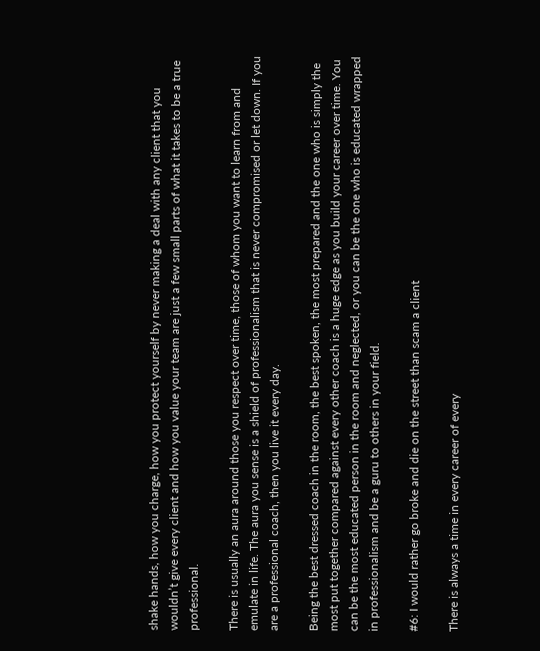shake hands, how you charge, how you protect yourself by never making a deal with any client that you wouldn’t give every client and how you value your team are just a few small parts of what it takes to be a true professional.

There is usually an aura around those you respect over time, those of whom you want to learn from and emulate in life. The aura you sense is a shield of professionalism that is never compromised or let down. If you are a professional coach, then you live it every day.

Being the best dressed coach in the room, the best spoken, the most prepared and the one who is simply the most put together compared against every other coach is a huge edge as you build your career over time. You can be the most educated person in the room and neglected, or you can be the one who is educated wrapped in professionalism and be a guru to others in your field.

#6: I would rather go broke and die on the street than scam a client

There is always a time in every career of every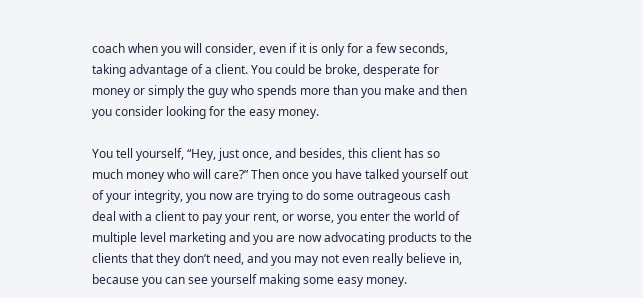coach when you will consider, even if it is only for a few seconds, taking advantage of a client. You could be broke, desperate for money or simply the guy who spends more than you make and then you consider looking for the easy money.

You tell yourself, “Hey, just once, and besides, this client has so much money who will care?” Then once you have talked yourself out of your integrity, you now are trying to do some outrageous cash deal with a client to pay your rent, or worse, you enter the world of multiple level marketing and you are now advocating products to the clients that they don’t need, and you may not even really believe in, because you can see yourself making some easy money.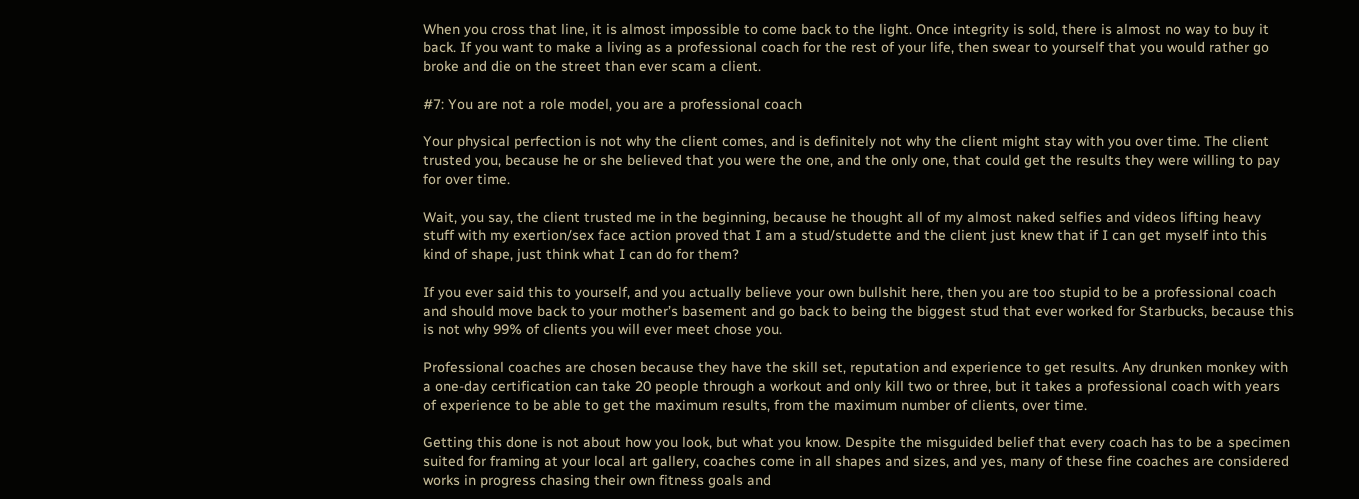When you cross that line, it is almost impossible to come back to the light. Once integrity is sold, there is almost no way to buy it back. If you want to make a living as a professional coach for the rest of your life, then swear to yourself that you would rather go broke and die on the street than ever scam a client.

#7: You are not a role model, you are a professional coach

Your physical perfection is not why the client comes, and is definitely not why the client might stay with you over time. The client trusted you, because he or she believed that you were the one, and the only one, that could get the results they were willing to pay for over time.

Wait, you say, the client trusted me in the beginning, because he thought all of my almost naked selfies and videos lifting heavy stuff with my exertion/sex face action proved that I am a stud/studette and the client just knew that if I can get myself into this kind of shape, just think what I can do for them?

If you ever said this to yourself, and you actually believe your own bullshit here, then you are too stupid to be a professional coach and should move back to your mother’s basement and go back to being the biggest stud that ever worked for Starbucks, because this is not why 99% of clients you will ever meet chose you.

Professional coaches are chosen because they have the skill set, reputation and experience to get results. Any drunken monkey with a one-day certification can take 20 people through a workout and only kill two or three, but it takes a professional coach with years of experience to be able to get the maximum results, from the maximum number of clients, over time.

Getting this done is not about how you look, but what you know. Despite the misguided belief that every coach has to be a specimen suited for framing at your local art gallery, coaches come in all shapes and sizes, and yes, many of these fine coaches are considered works in progress chasing their own fitness goals and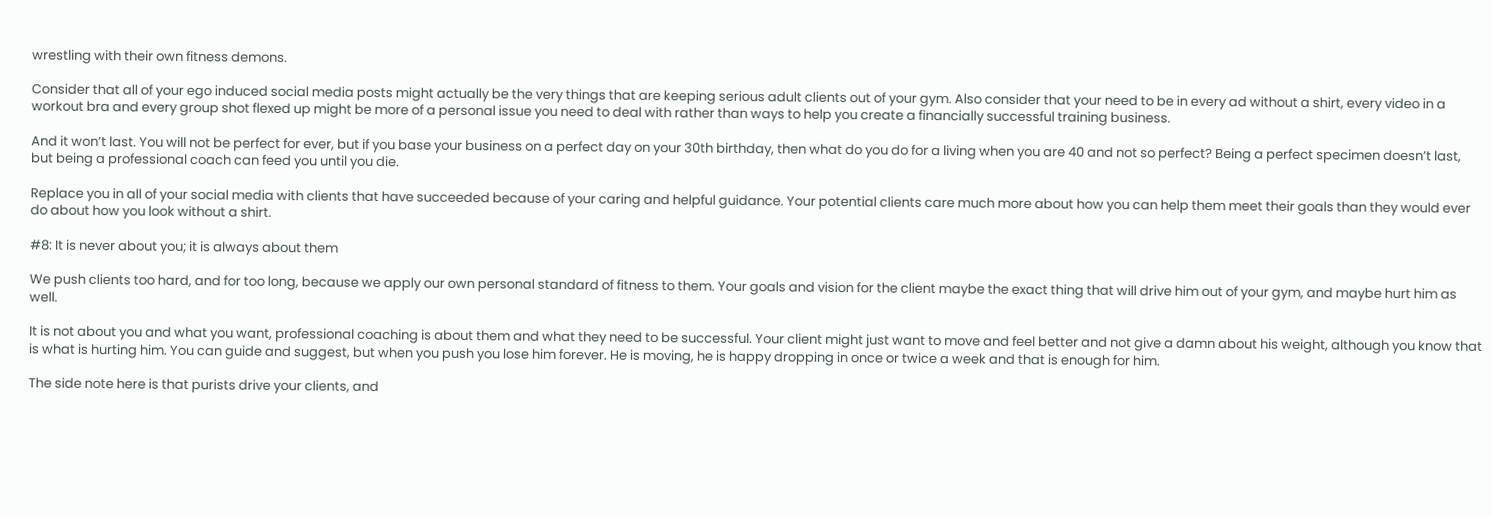wrestling with their own fitness demons.

Consider that all of your ego induced social media posts might actually be the very things that are keeping serious adult clients out of your gym. Also consider that your need to be in every ad without a shirt, every video in a workout bra and every group shot flexed up might be more of a personal issue you need to deal with rather than ways to help you create a financially successful training business.

And it won’t last. You will not be perfect for ever, but if you base your business on a perfect day on your 30th birthday, then what do you do for a living when you are 40 and not so perfect? Being a perfect specimen doesn’t last, but being a professional coach can feed you until you die.

Replace you in all of your social media with clients that have succeeded because of your caring and helpful guidance. Your potential clients care much more about how you can help them meet their goals than they would ever do about how you look without a shirt.

#8: It is never about you; it is always about them

We push clients too hard, and for too long, because we apply our own personal standard of fitness to them. Your goals and vision for the client maybe the exact thing that will drive him out of your gym, and maybe hurt him as well.

It is not about you and what you want, professional coaching is about them and what they need to be successful. Your client might just want to move and feel better and not give a damn about his weight, although you know that is what is hurting him. You can guide and suggest, but when you push you lose him forever. He is moving, he is happy dropping in once or twice a week and that is enough for him.

The side note here is that purists drive your clients, and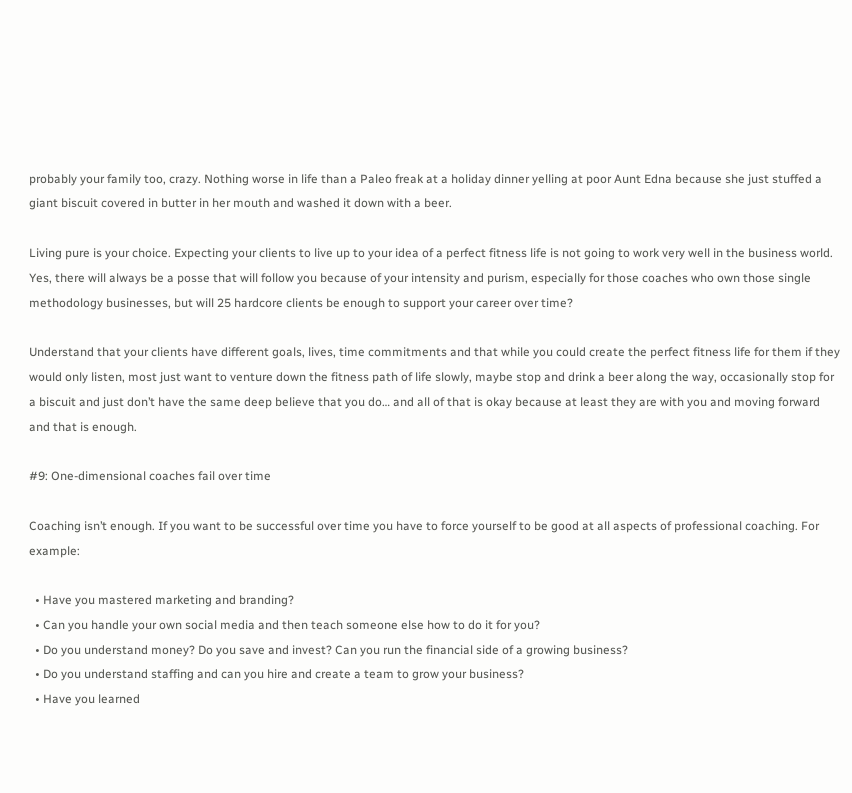probably your family too, crazy. Nothing worse in life than a Paleo freak at a holiday dinner yelling at poor Aunt Edna because she just stuffed a giant biscuit covered in butter in her mouth and washed it down with a beer.

Living pure is your choice. Expecting your clients to live up to your idea of a perfect fitness life is not going to work very well in the business world. Yes, there will always be a posse that will follow you because of your intensity and purism, especially for those coaches who own those single methodology businesses, but will 25 hardcore clients be enough to support your career over time?

Understand that your clients have different goals, lives, time commitments and that while you could create the perfect fitness life for them if they would only listen, most just want to venture down the fitness path of life slowly, maybe stop and drink a beer along the way, occasionally stop for a biscuit and just don’t have the same deep believe that you do… and all of that is okay because at least they are with you and moving forward and that is enough.

#9: One-dimensional coaches fail over time

Coaching isn’t enough. If you want to be successful over time you have to force yourself to be good at all aspects of professional coaching. For example:

  • Have you mastered marketing and branding?
  • Can you handle your own social media and then teach someone else how to do it for you?
  • Do you understand money? Do you save and invest? Can you run the financial side of a growing business?
  • Do you understand staffing and can you hire and create a team to grow your business?
  • Have you learned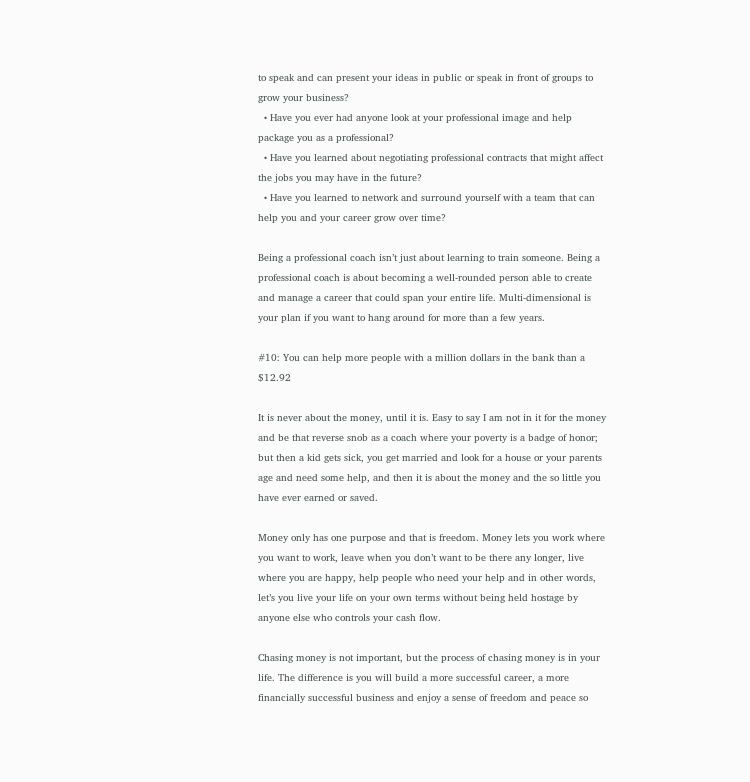to speak and can present your ideas in public or speak in front of groups to grow your business?
  • Have you ever had anyone look at your professional image and help package you as a professional?
  • Have you learned about negotiating professional contracts that might affect the jobs you may have in the future?
  • Have you learned to network and surround yourself with a team that can help you and your career grow over time?

Being a professional coach isn’t just about learning to train someone. Being a professional coach is about becoming a well-rounded person able to create and manage a career that could span your entire life. Multi-dimensional is your plan if you want to hang around for more than a few years.

#10: You can help more people with a million dollars in the bank than a $12.92

It is never about the money, until it is. Easy to say I am not in it for the money and be that reverse snob as a coach where your poverty is a badge of honor; but then a kid gets sick, you get married and look for a house or your parents age and need some help, and then it is about the money and the so little you have ever earned or saved.

Money only has one purpose and that is freedom. Money lets you work where you want to work, leave when you don’t want to be there any longer, live where you are happy, help people who need your help and in other words, let’s you live your life on your own terms without being held hostage by anyone else who controls your cash flow.

Chasing money is not important, but the process of chasing money is in your life. The difference is you will build a more successful career, a more financially successful business and enjoy a sense of freedom and peace so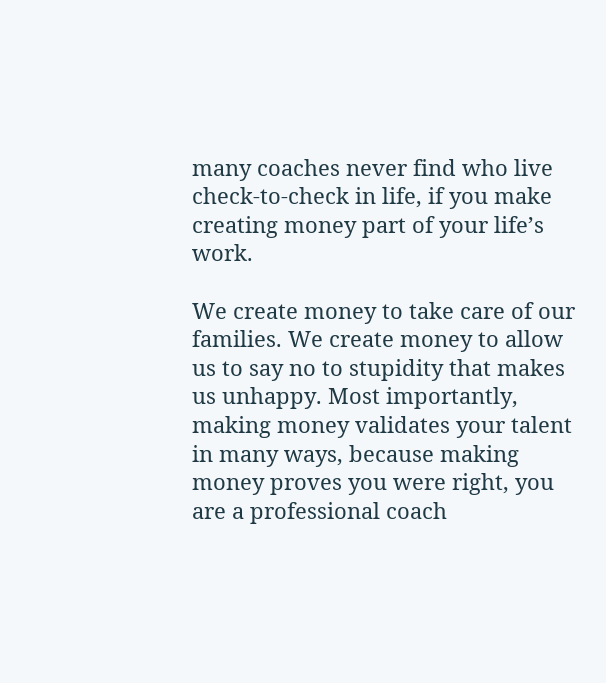many coaches never find who live check-to-check in life, if you make creating money part of your life’s work.

We create money to take care of our families. We create money to allow us to say no to stupidity that makes us unhappy. Most importantly, making money validates your talent in many ways, because making money proves you were right, you are a professional coach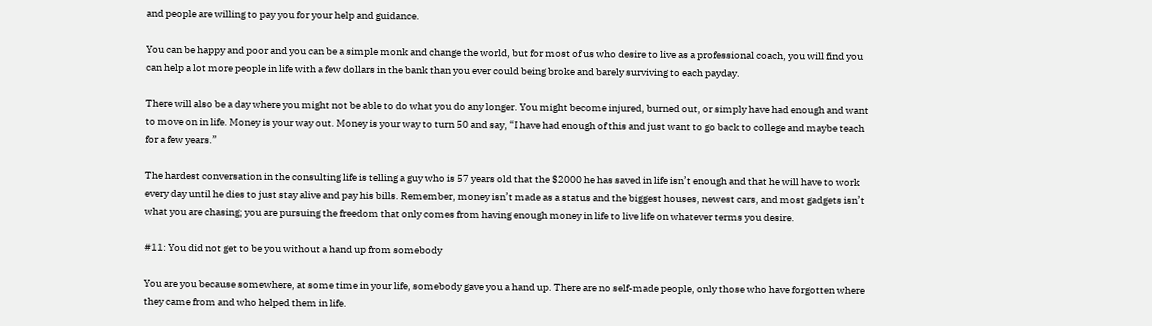and people are willing to pay you for your help and guidance.

You can be happy and poor and you can be a simple monk and change the world, but for most of us who desire to live as a professional coach, you will find you can help a lot more people in life with a few dollars in the bank than you ever could being broke and barely surviving to each payday.

There will also be a day where you might not be able to do what you do any longer. You might become injured, burned out, or simply have had enough and want to move on in life. Money is your way out. Money is your way to turn 50 and say, “I have had enough of this and just want to go back to college and maybe teach for a few years.”

The hardest conversation in the consulting life is telling a guy who is 57 years old that the $2000 he has saved in life isn’t enough and that he will have to work every day until he dies to just stay alive and pay his bills. Remember, money isn’t made as a status and the biggest houses, newest cars, and most gadgets isn’t what you are chasing; you are pursuing the freedom that only comes from having enough money in life to live life on whatever terms you desire.

#11: You did not get to be you without a hand up from somebody

You are you because somewhere, at some time in your life, somebody gave you a hand up. There are no self-made people, only those who have forgotten where they came from and who helped them in life.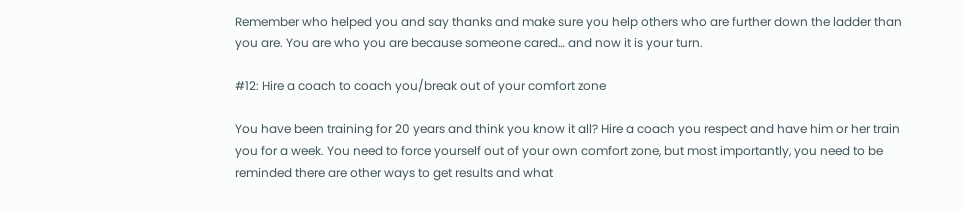Remember who helped you and say thanks and make sure you help others who are further down the ladder than you are. You are who you are because someone cared… and now it is your turn.

#12: Hire a coach to coach you/break out of your comfort zone

You have been training for 20 years and think you know it all? Hire a coach you respect and have him or her train you for a week. You need to force yourself out of your own comfort zone, but most importantly, you need to be reminded there are other ways to get results and what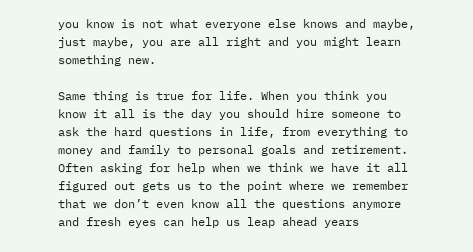you know is not what everyone else knows and maybe, just maybe, you are all right and you might learn something new.

Same thing is true for life. When you think you know it all is the day you should hire someone to ask the hard questions in life, from everything to money and family to personal goals and retirement. Often asking for help when we think we have it all figured out gets us to the point where we remember that we don’t even know all the questions anymore and fresh eyes can help us leap ahead years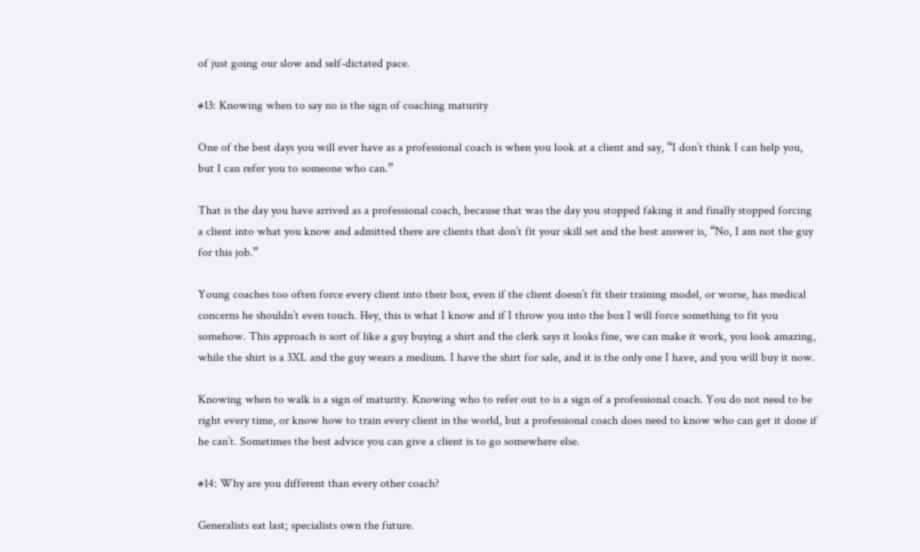of just going our slow and self-dictated pace.

#13: Knowing when to say no is the sign of coaching maturity

One of the best days you will ever have as a professional coach is when you look at a client and say, “I don’t think I can help you, but I can refer you to someone who can.”

That is the day you have arrived as a professional coach, because that was the day you stopped faking it and finally stopped forcing a client into what you know and admitted there are clients that don’t fit your skill set and the best answer is, “No, I am not the guy for this job.”

Young coaches too often force every client into their box, even if the client doesn’t fit their training model, or worse, has medical concerns he shouldn’t even touch. Hey, this is what I know and if I throw you into the box I will force something to fit you somehow. This approach is sort of like a guy buying a shirt and the clerk says it looks fine, we can make it work, you look amazing, while the shirt is a 3XL and the guy wears a medium. I have the shirt for sale, and it is the only one I have, and you will buy it now.

Knowing when to walk is a sign of maturity. Knowing who to refer out to is a sign of a professional coach. You do not need to be right every time, or know how to train every client in the world, but a professional coach does need to know who can get it done if he can’t. Sometimes the best advice you can give a client is to go somewhere else.

#14: Why are you different than every other coach?

Generalists eat last; specialists own the future.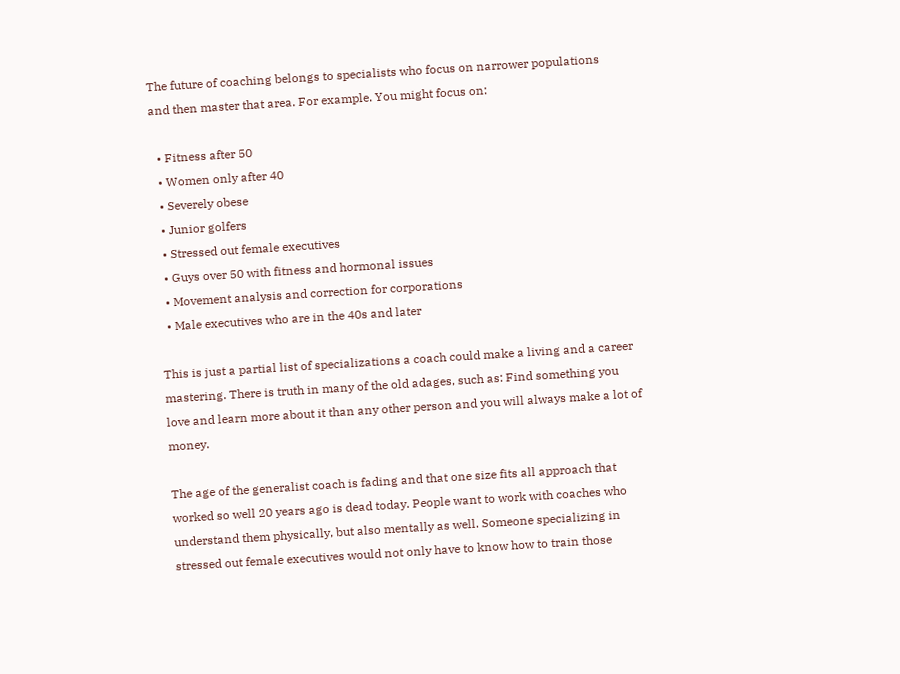The future of coaching belongs to specialists who focus on narrower populations and then master that area. For example. You might focus on:

  • Fitness after 50
  • Women only after 40
  • Severely obese
  • Junior golfers
  • Stressed out female executives
  • Guys over 50 with fitness and hormonal issues
  • Movement analysis and correction for corporations
  • Male executives who are in the 40s and later

This is just a partial list of specializations a coach could make a living and a career mastering. There is truth in many of the old adages, such as: Find something you love and learn more about it than any other person and you will always make a lot of money.

The age of the generalist coach is fading and that one size fits all approach that worked so well 20 years ago is dead today. People want to work with coaches who understand them physically, but also mentally as well. Someone specializing in stressed out female executives would not only have to know how to train those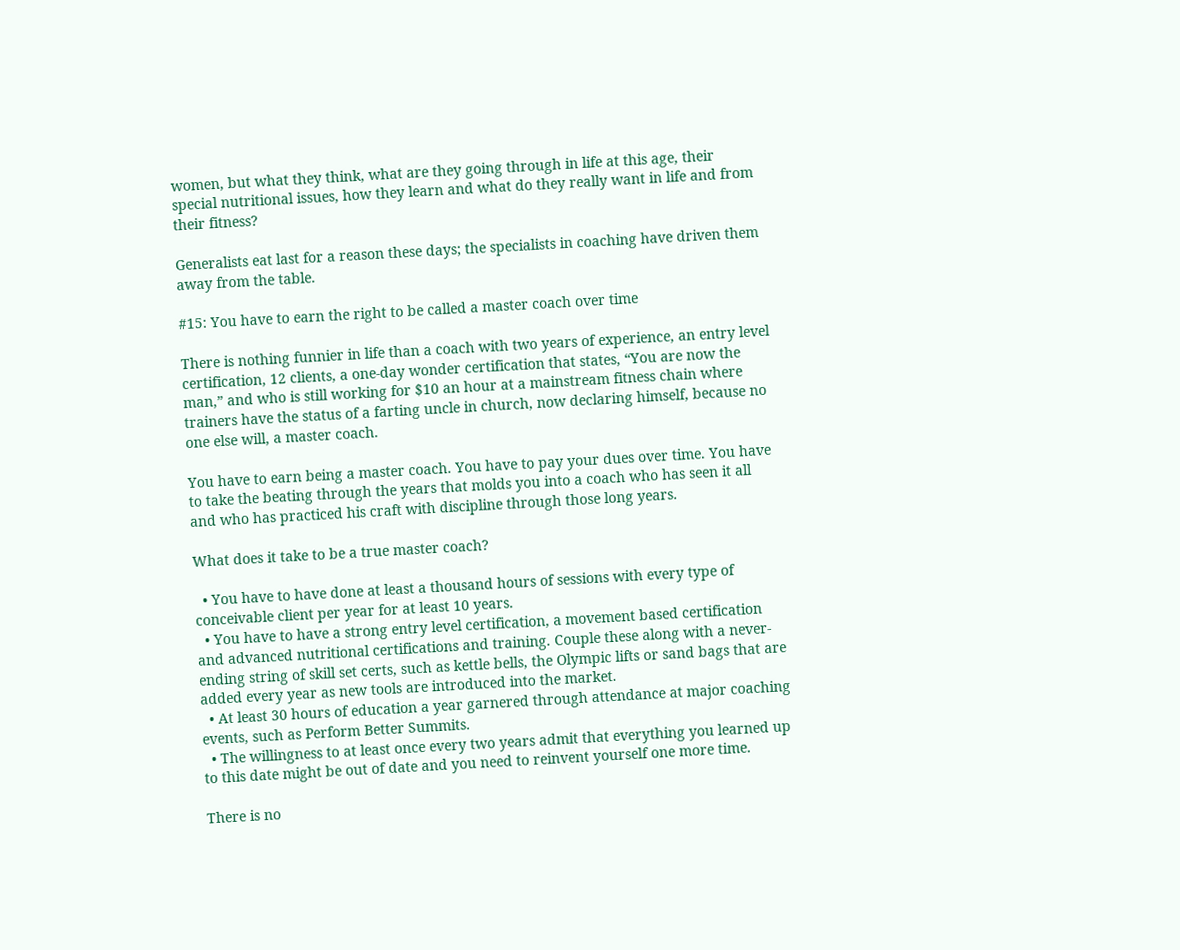women, but what they think, what are they going through in life at this age, their special nutritional issues, how they learn and what do they really want in life and from their fitness?

Generalists eat last for a reason these days; the specialists in coaching have driven them away from the table.

#15: You have to earn the right to be called a master coach over time

There is nothing funnier in life than a coach with two years of experience, an entry level certification, 12 clients, a one-day wonder certification that states, “You are now the man,” and who is still working for $10 an hour at a mainstream fitness chain where trainers have the status of a farting uncle in church, now declaring himself, because no one else will, a master coach.

You have to earn being a master coach. You have to pay your dues over time. You have to take the beating through the years that molds you into a coach who has seen it all and who has practiced his craft with discipline through those long years.

What does it take to be a true master coach?

  • You have to have done at least a thousand hours of sessions with every type of conceivable client per year for at least 10 years.
  • You have to have a strong entry level certification, a movement based certification and advanced nutritional certifications and training. Couple these along with a never-ending string of skill set certs, such as kettle bells, the Olympic lifts or sand bags that are added every year as new tools are introduced into the market.
  • At least 30 hours of education a year garnered through attendance at major coaching events, such as Perform Better Summits.
  • The willingness to at least once every two years admit that everything you learned up to this date might be out of date and you need to reinvent yourself one more time.

There is no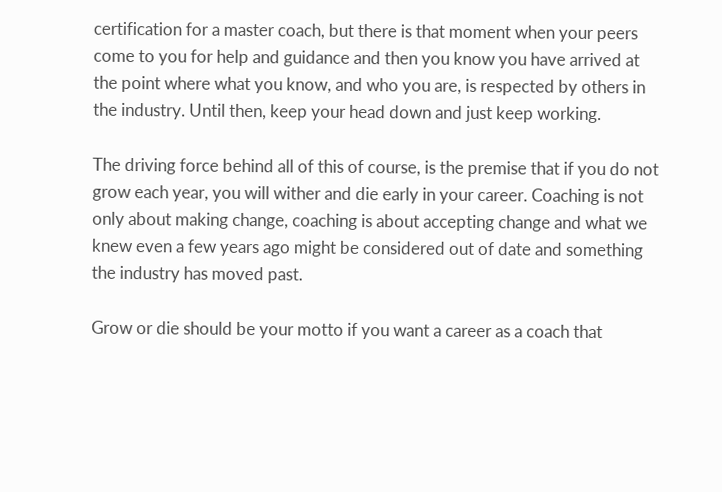certification for a master coach, but there is that moment when your peers come to you for help and guidance and then you know you have arrived at the point where what you know, and who you are, is respected by others in the industry. Until then, keep your head down and just keep working.

The driving force behind all of this of course, is the premise that if you do not grow each year, you will wither and die early in your career. Coaching is not only about making change, coaching is about accepting change and what we knew even a few years ago might be considered out of date and something the industry has moved past.

Grow or die should be your motto if you want a career as a coach that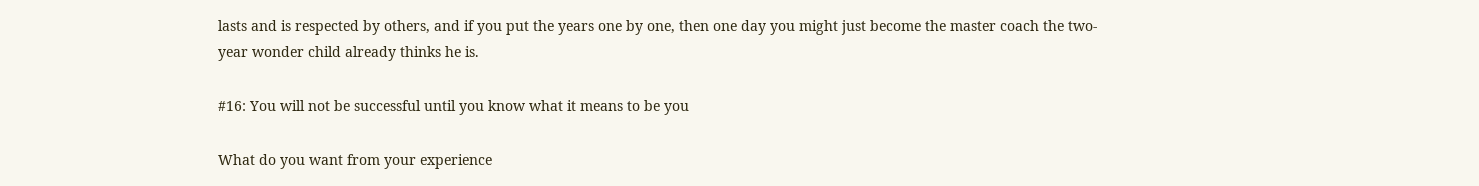lasts and is respected by others, and if you put the years one by one, then one day you might just become the master coach the two-year wonder child already thinks he is.

#16: You will not be successful until you know what it means to be you

What do you want from your experience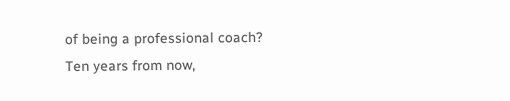of being a professional coach? Ten years from now,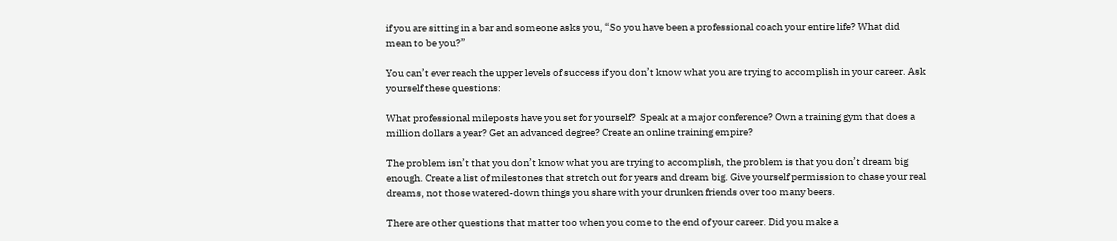if you are sitting in a bar and someone asks you, “So you have been a professional coach your entire life? What did mean to be you?”

You can’t ever reach the upper levels of success if you don’t know what you are trying to accomplish in your career. Ask yourself these questions:

What professional mileposts have you set for yourself?  Speak at a major conference? Own a training gym that does a million dollars a year? Get an advanced degree? Create an online training empire?

The problem isn’t that you don’t know what you are trying to accomplish, the problem is that you don’t dream big enough. Create a list of milestones that stretch out for years and dream big. Give yourself permission to chase your real dreams, not those watered-down things you share with your drunken friends over too many beers.

There are other questions that matter too when you come to the end of your career. Did you make a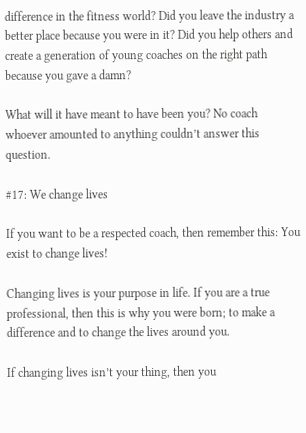difference in the fitness world? Did you leave the industry a better place because you were in it? Did you help others and create a generation of young coaches on the right path because you gave a damn?

What will it have meant to have been you? No coach whoever amounted to anything couldn’t answer this question.

#17: We change lives

If you want to be a respected coach, then remember this: You exist to change lives!

Changing lives is your purpose in life. If you are a true professional, then this is why you were born; to make a difference and to change the lives around you.

If changing lives isn’t your thing, then you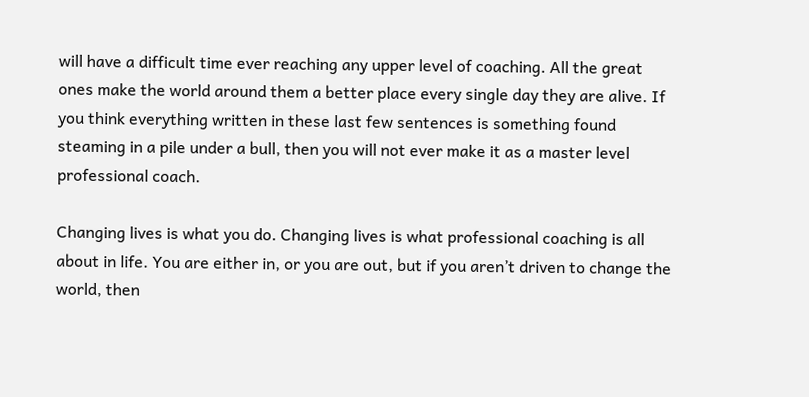will have a difficult time ever reaching any upper level of coaching. All the great ones make the world around them a better place every single day they are alive. If you think everything written in these last few sentences is something found steaming in a pile under a bull, then you will not ever make it as a master level professional coach.

Changing lives is what you do. Changing lives is what professional coaching is all about in life. You are either in, or you are out, but if you aren’t driven to change the world, then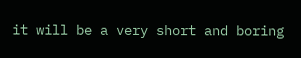it will be a very short and boring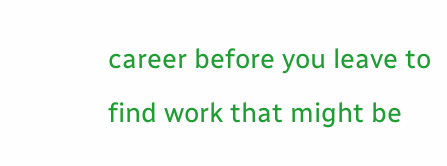career before you leave to find work that might be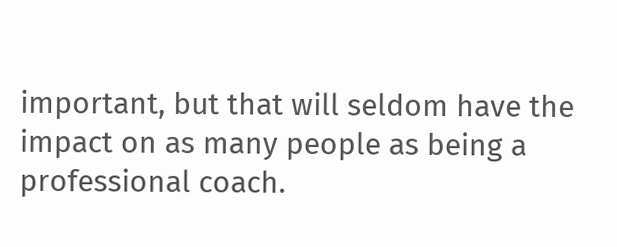important, but that will seldom have the impact on as many people as being a professional coach.